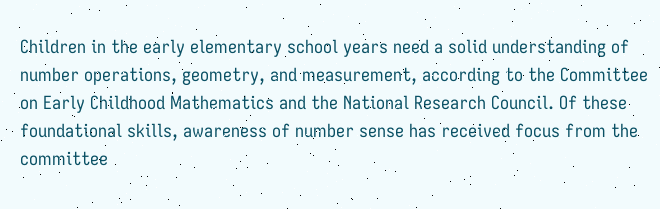Children in the early elementary school years need a solid understanding of number operations, geometry, and measurement, according to the Committee on Early Childhood Mathematics and the National Research Council. Of these foundational skills, awareness of number sense has received focus from the committee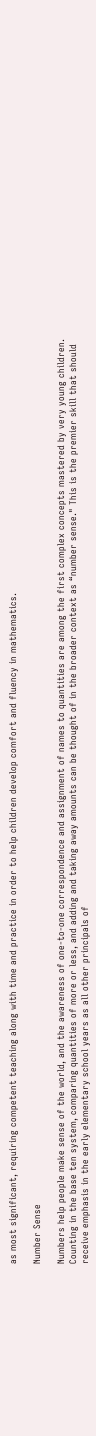as most significant, requiring competent teaching along with time and practice in order to help children develop comfort and fluency in mathematics.

Number Sense

Numbers help people make sense of the world, and the awareness of one-to-one correspondence and assignment of names to quantities are among the first complex concepts mastered by very young children. Counting in the base ten system, comparing quantities of more or less, and adding and taking away amounts can be thought of in the broader context as “number sense." This is the premier skill that should receive emphasis in the early elementary school years as all other principals of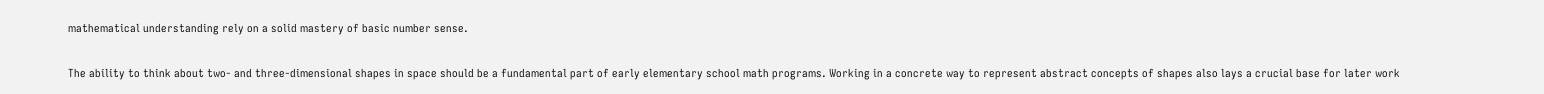mathematical understanding rely on a solid mastery of basic number sense.


The ability to think about two- and three-dimensional shapes in space should be a fundamental part of early elementary school math programs. Working in a concrete way to represent abstract concepts of shapes also lays a crucial base for later work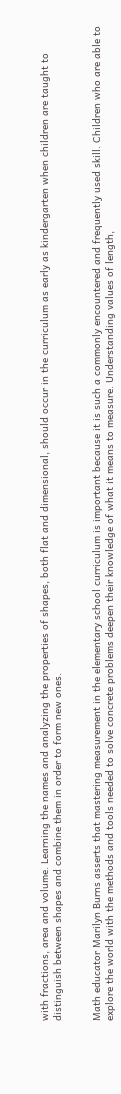with fractions, area and volume. Learning the names and analyzing the properties of shapes, both flat and dimensional, should occur in the curriculum as early as kindergarten when children are taught to distinguish between shapes and combine them in order to form new ones.


Math educator Marilyn Burns asserts that mastering measurement in the elementary school curriculum is important because it is such a commonly encountered and frequently used skill. Children who are able to explore the world with the methods and tools needed to solve concrete problems deepen their knowledge of what it means to measure. Understanding values of length,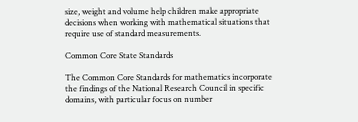size, weight and volume help children make appropriate decisions when working with mathematical situations that require use of standard measurements.

Common Core State Standards

The Common Core Standards for mathematics incorporate the findings of the National Research Council in specific domains, with particular focus on number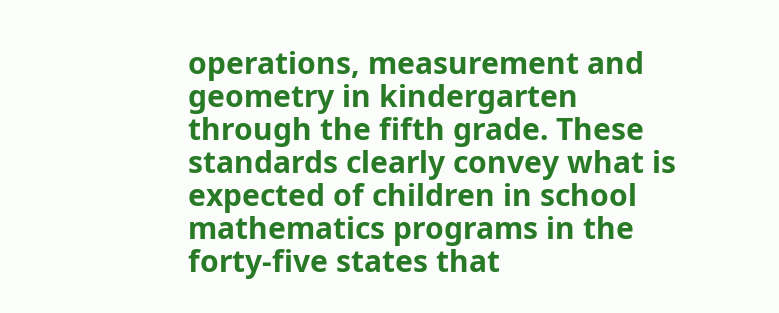operations, measurement and geometry in kindergarten through the fifth grade. These standards clearly convey what is expected of children in school mathematics programs in the forty-five states that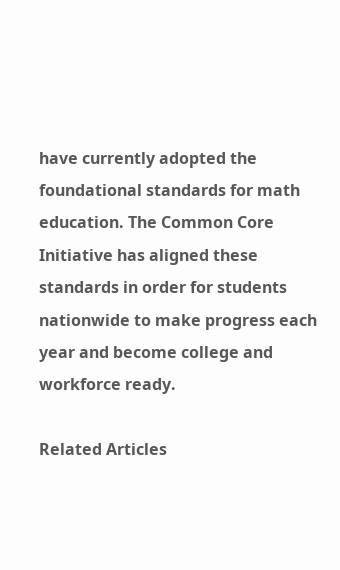have currently adopted the foundational standards for math education. The Common Core Initiative has aligned these standards in order for students nationwide to make progress each year and become college and workforce ready.

Related Articles